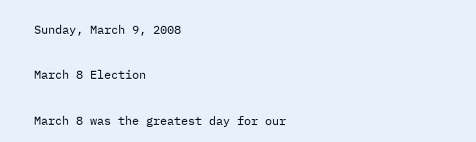Sunday, March 9, 2008

March 8 Election

March 8 was the greatest day for our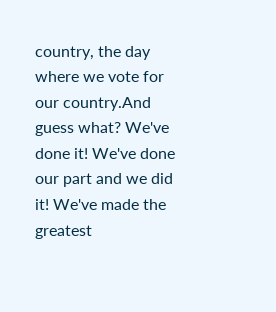country, the day where we vote for our country.And guess what? We've done it! We've done our part and we did it! We've made the greatest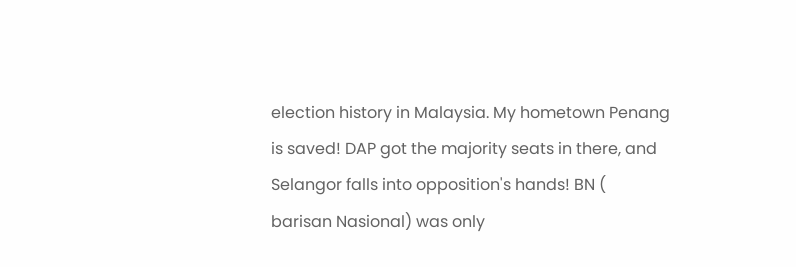election history in Malaysia. My hometown Penang is saved! DAP got the majority seats in there, and Selangor falls into opposition's hands! BN ( barisan Nasional) was only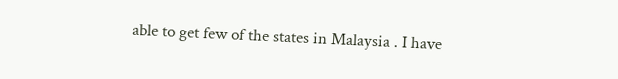able to get few of the states in Malaysia . I have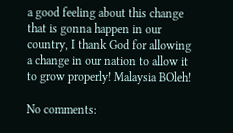a good feeling about this change that is gonna happen in our country, I thank God for allowing a change in our nation to allow it to grow properly! Malaysia BOleh!

No comments: